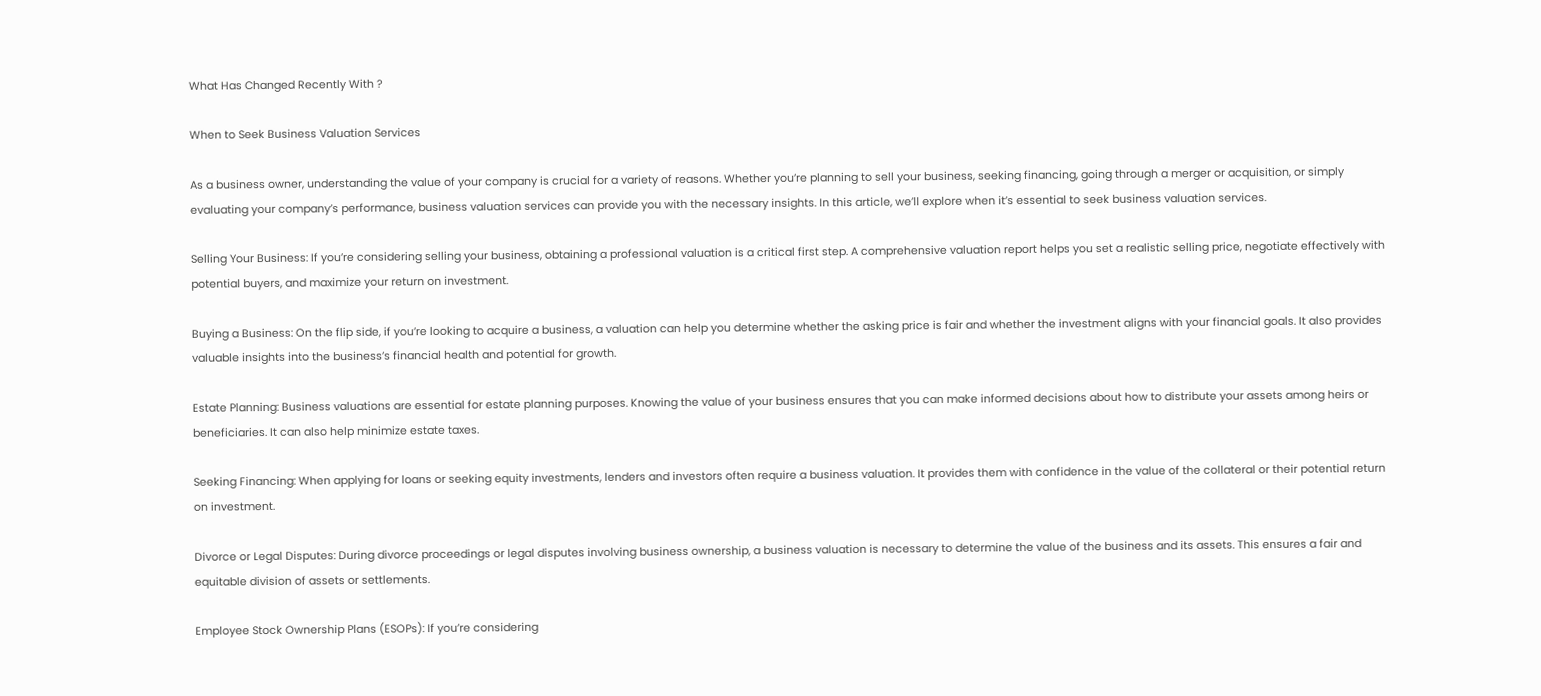What Has Changed Recently With ?

When to Seek Business Valuation Services

As a business owner, understanding the value of your company is crucial for a variety of reasons. Whether you’re planning to sell your business, seeking financing, going through a merger or acquisition, or simply evaluating your company’s performance, business valuation services can provide you with the necessary insights. In this article, we’ll explore when it’s essential to seek business valuation services.

Selling Your Business: If you’re considering selling your business, obtaining a professional valuation is a critical first step. A comprehensive valuation report helps you set a realistic selling price, negotiate effectively with potential buyers, and maximize your return on investment.

Buying a Business: On the flip side, if you’re looking to acquire a business, a valuation can help you determine whether the asking price is fair and whether the investment aligns with your financial goals. It also provides valuable insights into the business’s financial health and potential for growth.

Estate Planning: Business valuations are essential for estate planning purposes. Knowing the value of your business ensures that you can make informed decisions about how to distribute your assets among heirs or beneficiaries. It can also help minimize estate taxes.

Seeking Financing: When applying for loans or seeking equity investments, lenders and investors often require a business valuation. It provides them with confidence in the value of the collateral or their potential return on investment.

Divorce or Legal Disputes: During divorce proceedings or legal disputes involving business ownership, a business valuation is necessary to determine the value of the business and its assets. This ensures a fair and equitable division of assets or settlements.

Employee Stock Ownership Plans (ESOPs): If you’re considering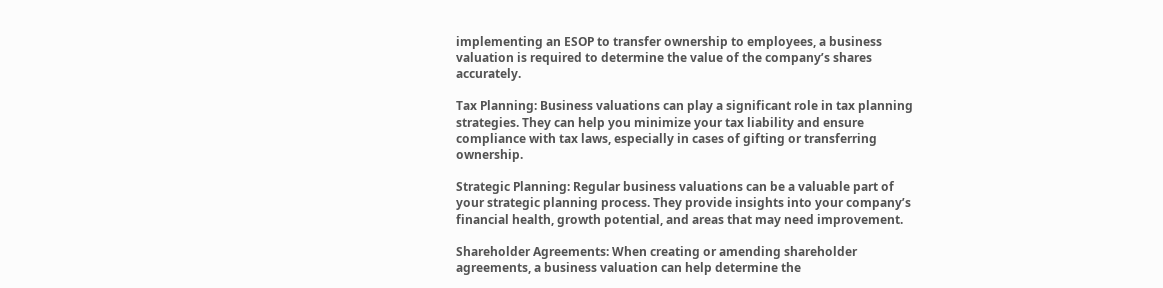implementing an ESOP to transfer ownership to employees, a business valuation is required to determine the value of the company’s shares accurately.

Tax Planning: Business valuations can play a significant role in tax planning strategies. They can help you minimize your tax liability and ensure compliance with tax laws, especially in cases of gifting or transferring ownership.

Strategic Planning: Regular business valuations can be a valuable part of your strategic planning process. They provide insights into your company’s financial health, growth potential, and areas that may need improvement.

Shareholder Agreements: When creating or amending shareholder agreements, a business valuation can help determine the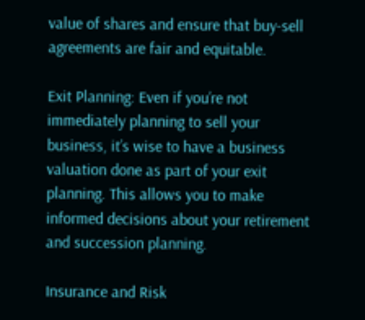value of shares and ensure that buy-sell agreements are fair and equitable.

Exit Planning: Even if you’re not immediately planning to sell your business, it’s wise to have a business valuation done as part of your exit planning. This allows you to make informed decisions about your retirement and succession planning.

Insurance and Risk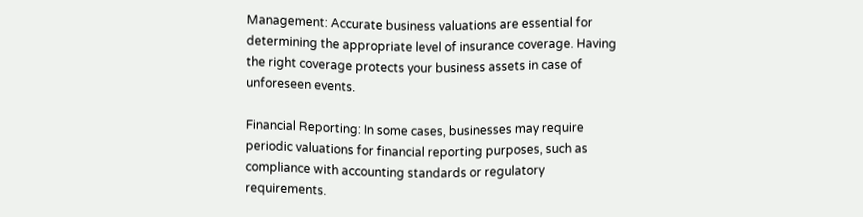Management: Accurate business valuations are essential for determining the appropriate level of insurance coverage. Having the right coverage protects your business assets in case of unforeseen events.

Financial Reporting: In some cases, businesses may require periodic valuations for financial reporting purposes, such as compliance with accounting standards or regulatory requirements.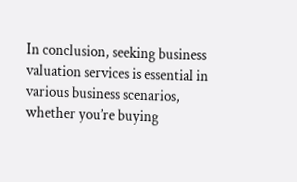In conclusion, seeking business valuation services is essential in various business scenarios, whether you’re buying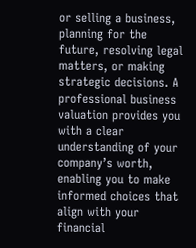or selling a business, planning for the future, resolving legal matters, or making strategic decisions. A professional business valuation provides you with a clear understanding of your company’s worth, enabling you to make informed choices that align with your financial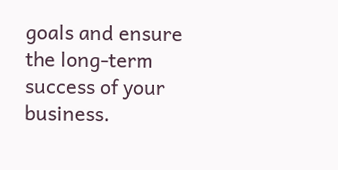goals and ensure the long-term success of your business.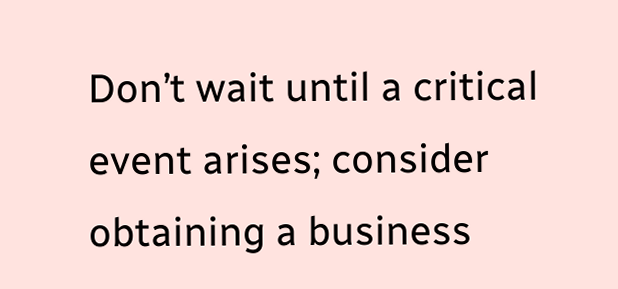Don’t wait until a critical event arises; consider obtaining a business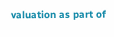valuation as part of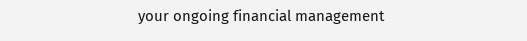your ongoing financial management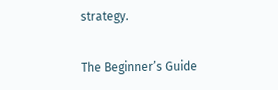strategy.

The Beginner’s Guide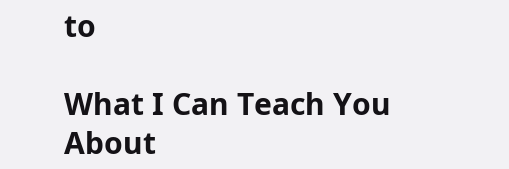to

What I Can Teach You About